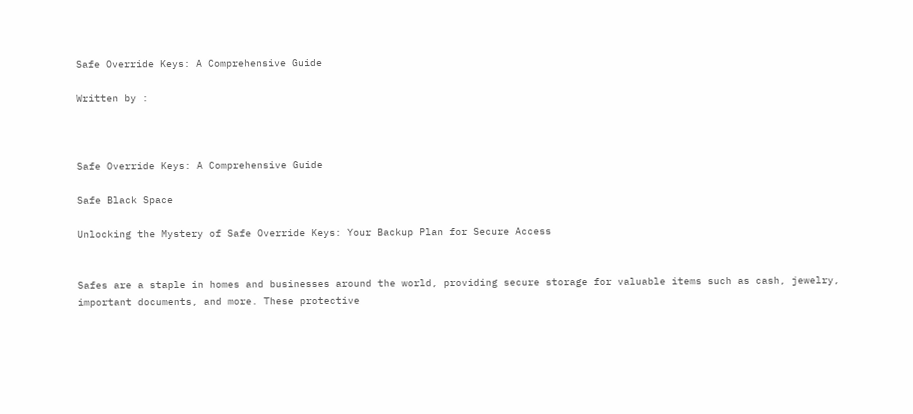Safe Override Keys: A Comprehensive Guide

Written by :



Safe Override Keys: A Comprehensive Guide

Safe Black Space

Unlocking the Mystery of Safe Override Keys: Your Backup Plan for Secure Access


Safes are a staple in homes and businesses around the world, providing secure storage for valuable items such as cash, jewelry, important documents, and more. These protective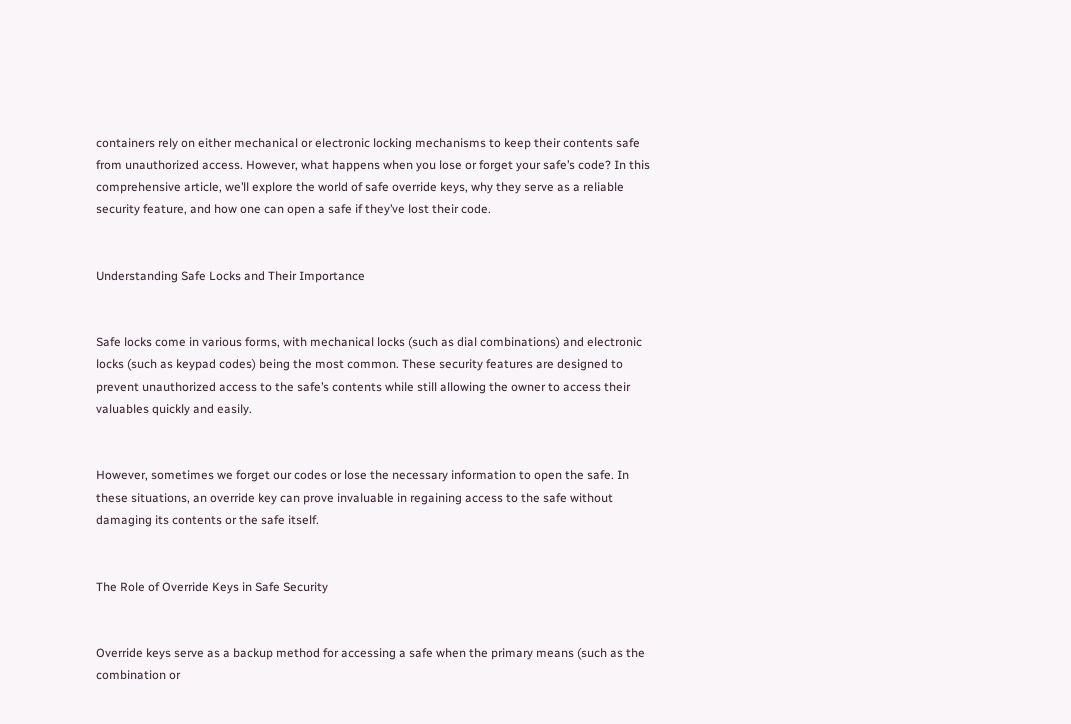containers rely on either mechanical or electronic locking mechanisms to keep their contents safe from unauthorized access. However, what happens when you lose or forget your safe’s code? In this comprehensive article, we’ll explore the world of safe override keys, why they serve as a reliable security feature, and how one can open a safe if they’ve lost their code.


Understanding Safe Locks and Their Importance


Safe locks come in various forms, with mechanical locks (such as dial combinations) and electronic locks (such as keypad codes) being the most common. These security features are designed to prevent unauthorized access to the safe’s contents while still allowing the owner to access their valuables quickly and easily.


However, sometimes we forget our codes or lose the necessary information to open the safe. In these situations, an override key can prove invaluable in regaining access to the safe without damaging its contents or the safe itself.


The Role of Override Keys in Safe Security


Override keys serve as a backup method for accessing a safe when the primary means (such as the combination or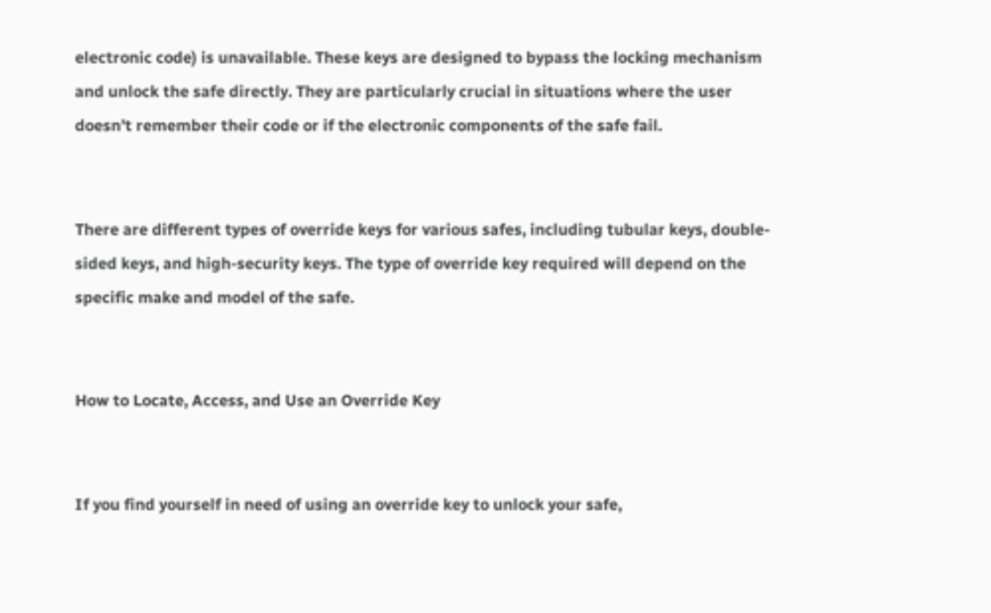electronic code) is unavailable. These keys are designed to bypass the locking mechanism and unlock the safe directly. They are particularly crucial in situations where the user doesn’t remember their code or if the electronic components of the safe fail.


There are different types of override keys for various safes, including tubular keys, double-sided keys, and high-security keys. The type of override key required will depend on the specific make and model of the safe.


How to Locate, Access, and Use an Override Key


If you find yourself in need of using an override key to unlock your safe,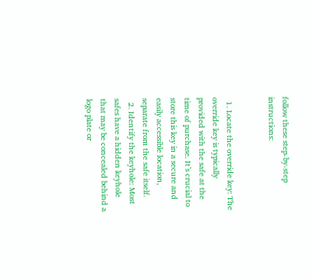follow these step-by-step instructions:


  1. Locate the override key: The override key is typically provided with the safe at the time of purchase. It’s crucial to store this key in a secure and easily accessible location, separate from the safe itself.
  2. Identify the keyhole: Most safes have a hidden keyhole that may be concealed behind a logo plate or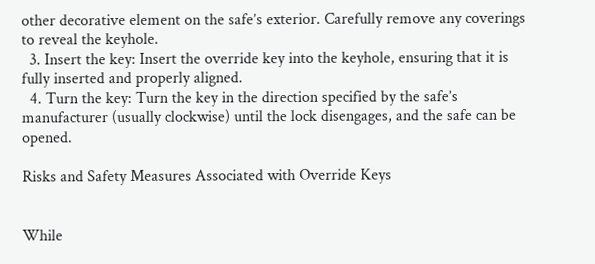other decorative element on the safe’s exterior. Carefully remove any coverings to reveal the keyhole.
  3. Insert the key: Insert the override key into the keyhole, ensuring that it is fully inserted and properly aligned.
  4. Turn the key: Turn the key in the direction specified by the safe’s manufacturer (usually clockwise) until the lock disengages, and the safe can be opened.

Risks and Safety Measures Associated with Override Keys


While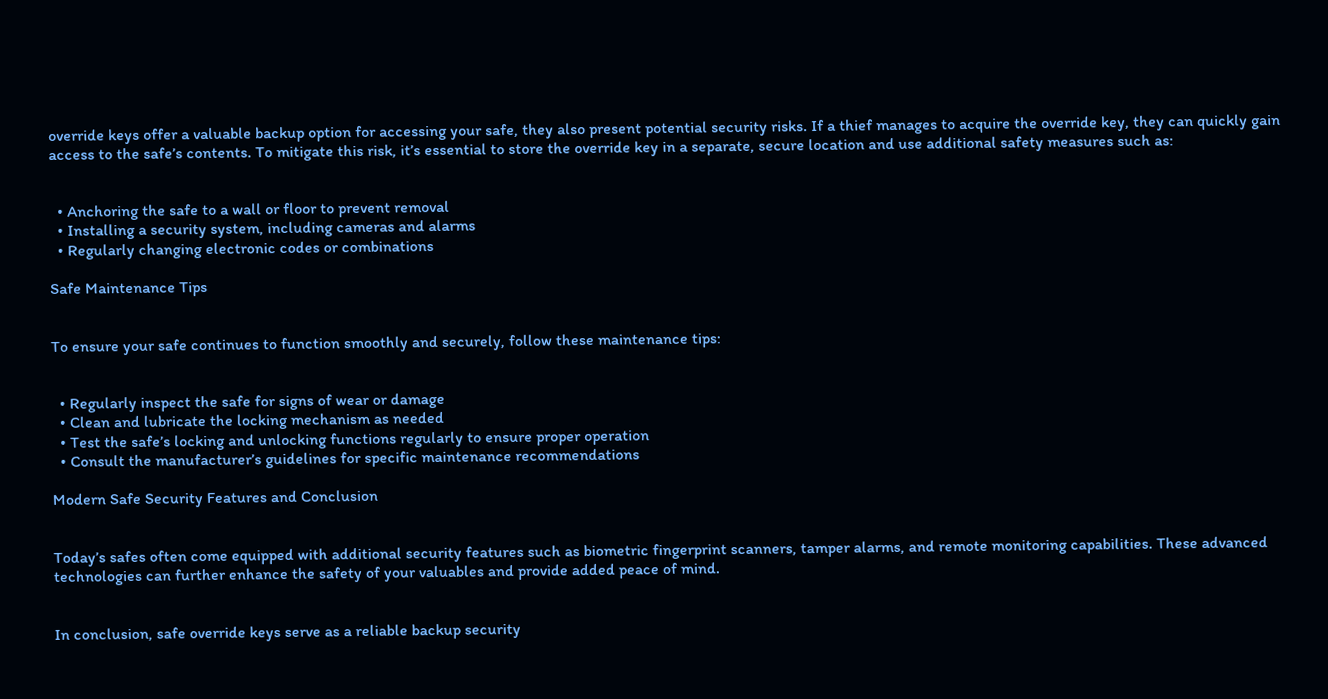override keys offer a valuable backup option for accessing your safe, they also present potential security risks. If a thief manages to acquire the override key, they can quickly gain access to the safe’s contents. To mitigate this risk, it’s essential to store the override key in a separate, secure location and use additional safety measures such as:


  • Anchoring the safe to a wall or floor to prevent removal
  • Installing a security system, including cameras and alarms
  • Regularly changing electronic codes or combinations

Safe Maintenance Tips


To ensure your safe continues to function smoothly and securely, follow these maintenance tips:


  • Regularly inspect the safe for signs of wear or damage
  • Clean and lubricate the locking mechanism as needed
  • Test the safe’s locking and unlocking functions regularly to ensure proper operation
  • Consult the manufacturer’s guidelines for specific maintenance recommendations

Modern Safe Security Features and Conclusion


Today’s safes often come equipped with additional security features such as biometric fingerprint scanners, tamper alarms, and remote monitoring capabilities. These advanced technologies can further enhance the safety of your valuables and provide added peace of mind.


In conclusion, safe override keys serve as a reliable backup security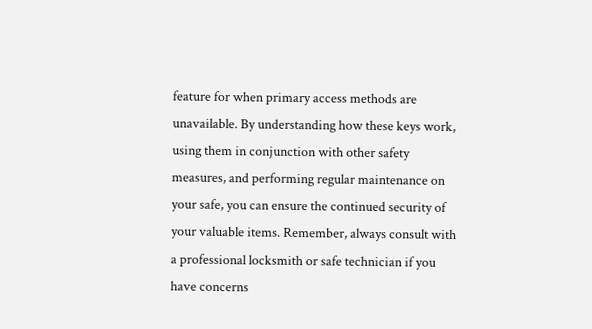feature for when primary access methods are unavailable. By understanding how these keys work, using them in conjunction with other safety measures, and performing regular maintenance on your safe, you can ensure the continued security of your valuable items. Remember, always consult with a professional locksmith or safe technician if you have concerns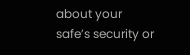about your safe’s security or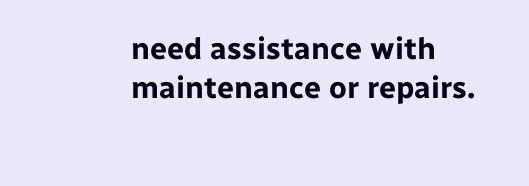need assistance with maintenance or repairs.